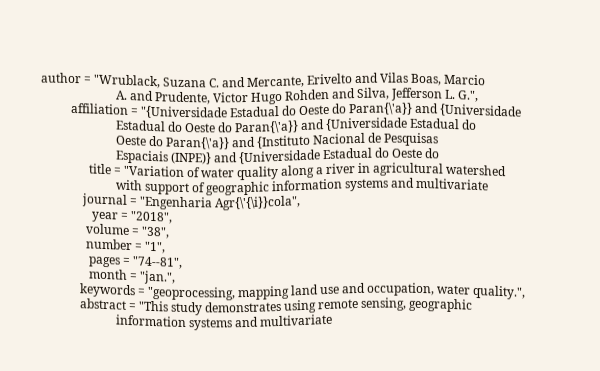author = "Wrublack, Suzana C. and Mercante, Erivelto and Vilas Boas, Marcio
                         A. and Prudente, Victor Hugo Rohden and Silva, Jefferson L. G.",
          affiliation = "{Universidade Estadual do Oeste do Paran{\'a}} and {Universidade
                         Estadual do Oeste do Paran{\'a}} and {Universidade Estadual do
                         Oeste do Paran{\'a}} and {Instituto Nacional de Pesquisas
                         Espaciais (INPE)} and {Universidade Estadual do Oeste do
                title = "Variation of water quality along a river in agricultural watershed
                         with support of geographic information systems and multivariate
              journal = "Engenharia Agr{\'{\i}}cola",
                 year = "2018",
               volume = "38",
               number = "1",
                pages = "74--81",
                month = "jan.",
             keywords = "geoprocessing, mapping land use and occupation, water quality.",
             abstract = "This study demonstrates using remote sensing, geographic
                         information systems and multivariate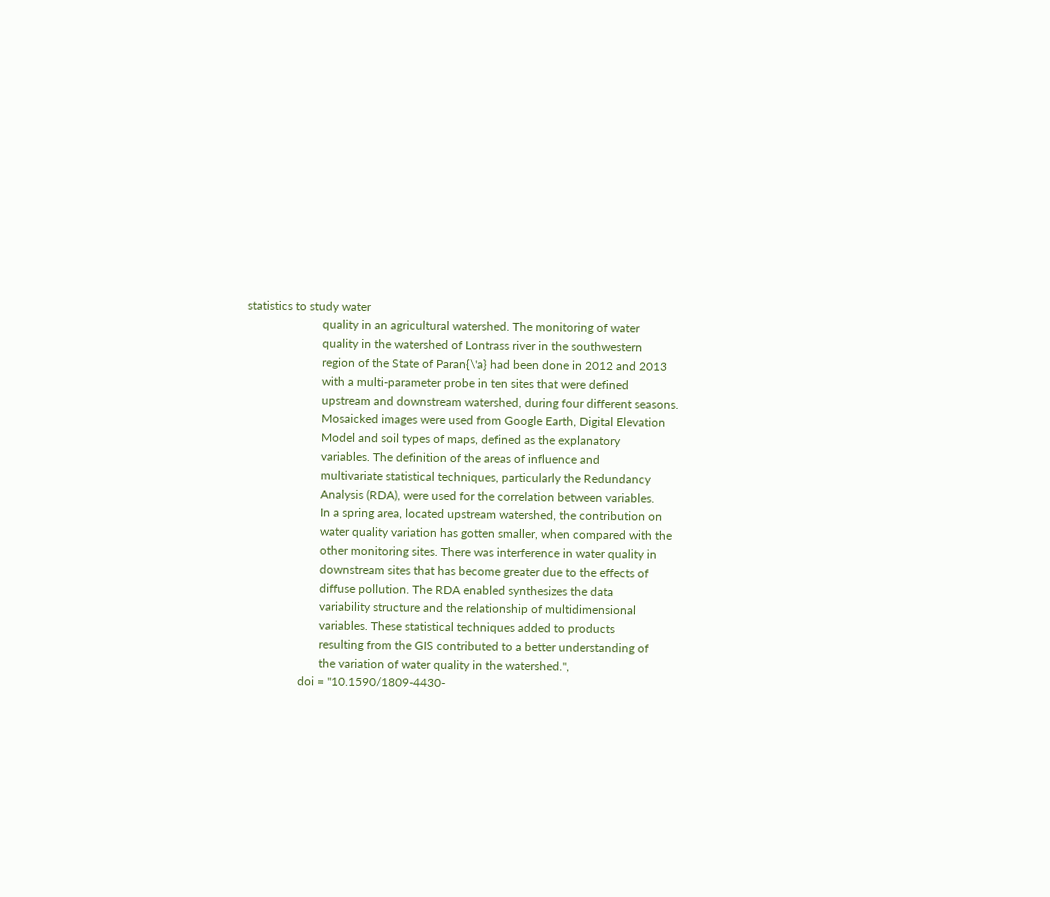statistics to study water
                         quality in an agricultural watershed. The monitoring of water
                         quality in the watershed of Lontrass river in the southwestern
                         region of the State of Paran{\'a} had been done in 2012 and 2013
                         with a multi-parameter probe in ten sites that were defined
                         upstream and downstream watershed, during four different seasons.
                         Mosaicked images were used from Google Earth, Digital Elevation
                         Model and soil types of maps, defined as the explanatory
                         variables. The definition of the areas of influence and
                         multivariate statistical techniques, particularly the Redundancy
                         Analysis (RDA), were used for the correlation between variables.
                         In a spring area, located upstream watershed, the contribution on
                         water quality variation has gotten smaller, when compared with the
                         other monitoring sites. There was interference in water quality in
                         downstream sites that has become greater due to the effects of
                         diffuse pollution. The RDA enabled synthesizes the data
                         variability structure and the relationship of multidimensional
                         variables. These statistical techniques added to products
                         resulting from the GIS contributed to a better understanding of
                         the variation of water quality in the watershed.",
                  doi = "10.1590/1809-4430-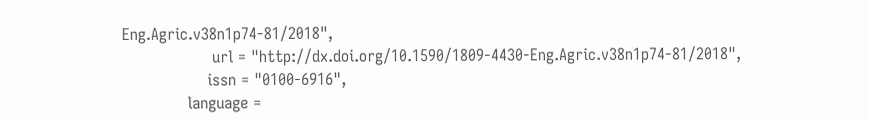Eng.Agric.v38n1p74-81/2018",
                  url = "http://dx.doi.org/10.1590/1809-4430-Eng.Agric.v38n1p74-81/2018",
                 issn = "0100-6916",
             language =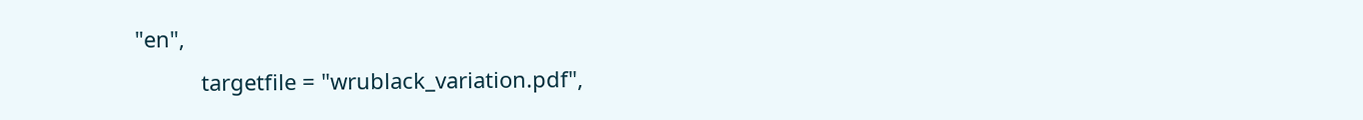"en",
           targetfile = "wrublack_variation.pdf",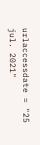urlaccessdate = "25 jul. 2021"